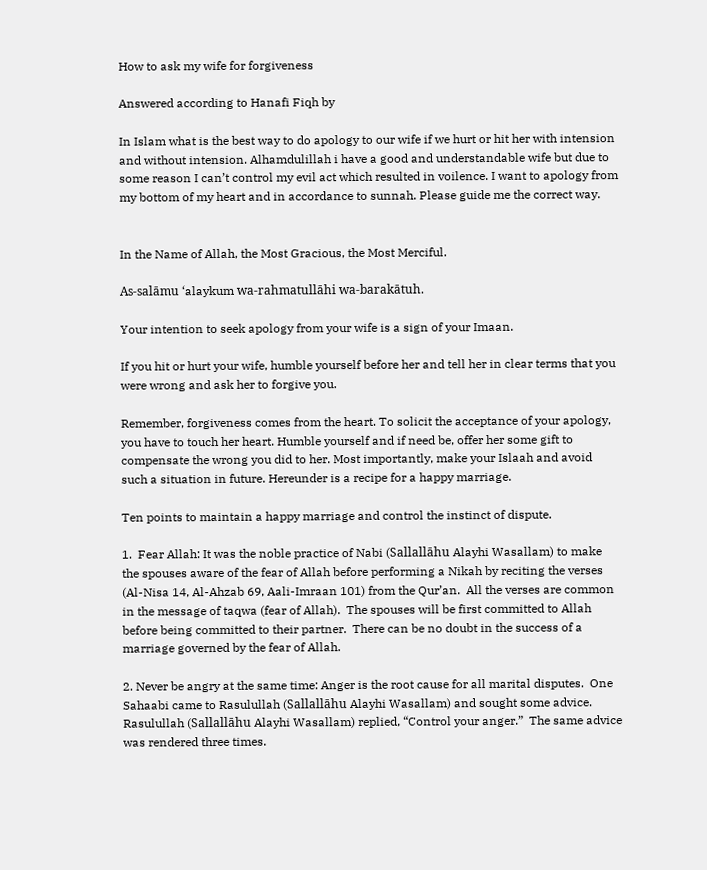How to ask my wife for forgiveness

Answered according to Hanafi Fiqh by

In Islam what is the best way to do apology to our wife if we hurt or hit her with intension and without intension. Alhamdulillah i have a good and understandable wife but due to some reason I can’t control my evil act which resulted in voilence. I want to apology from my bottom of my heart and in accordance to sunnah. Please guide me the correct way.


In the Name of Allah, the Most Gracious, the Most Merciful.

As-salāmu ‘alaykum wa-rahmatullāhi wa-barakātuh.

Your intention to seek apology from your wife is a sign of your Imaan.

If you hit or hurt your wife, humble yourself before her and tell her in clear terms that you were wrong and ask her to forgive you.

Remember, forgiveness comes from the heart. To solicit the acceptance of your apology, you have to touch her heart. Humble yourself and if need be, offer her some gift to compensate the wrong you did to her. Most importantly, make your Islaah and avoid such a situation in future. Hereunder is a recipe for a happy marriage.

Ten points to maintain a happy marriage and control the instinct of dispute.

1.  Fear Allah: It was the noble practice of Nabi (Sallallāhu Alayhi Wasallam) to make the spouses aware of the fear of Allah before performing a Nikah by reciting the verses (Al-Nisa 14, Al-Ahzab 69, Aali-Imraan 101) from the Qur’an.  All the verses are common in the message of taqwa (fear of Allah).  The spouses will be first committed to Allah before being committed to their partner.  There can be no doubt in the success of a marriage governed by the fear of Allah.

2. Never be angry at the same time: Anger is the root cause for all marital disputes.  One Sahaabi came to Rasulullah (Sallallāhu Alayhi Wasallam) and sought some advice.  Rasulullah (Sallallāhu Alayhi Wasallam) replied, “Control your anger.”  The same advice was rendered three times.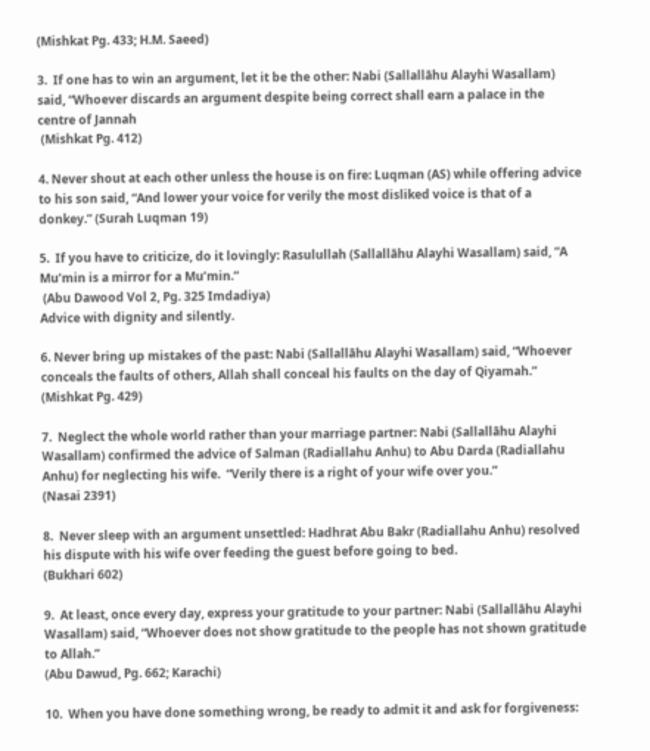(Mishkat Pg. 433; H.M. Saeed)

3.  If one has to win an argument, let it be the other: Nabi (Sallallāhu Alayhi Wasallam) said, “Whoever discards an argument despite being correct shall earn a palace in the centre of Jannah
 (Mishkat Pg. 412)

4. Never shout at each other unless the house is on fire: Luqman (AS) while offering advice to his son said, “And lower your voice for verily the most disliked voice is that of a donkey.” (Surah Luqman 19)

5.  If you have to criticize, do it lovingly: Rasulullah (Sallallāhu Alayhi Wasallam) said, “A Mu’min is a mirror for a Mu’min.”
 (Abu Dawood Vol 2, Pg. 325 Imdadiya)
Advice with dignity and silently.

6. Never bring up mistakes of the past: Nabi (Sallallāhu Alayhi Wasallam) said, “Whoever conceals the faults of others, Allah shall conceal his faults on the day of Qiyamah.”
(Mishkat Pg. 429)

7.  Neglect the whole world rather than your marriage partner: Nabi (Sallallāhu Alayhi Wasallam) confirmed the advice of Salman (Radiallahu Anhu) to Abu Darda (Radiallahu Anhu) for neglecting his wife.  “Verily there is a right of your wife over you.”
(Nasai 2391)

8.  Never sleep with an argument unsettled: Hadhrat Abu Bakr (Radiallahu Anhu) resolved his dispute with his wife over feeding the guest before going to bed.
(Bukhari 602)

9.  At least, once every day, express your gratitude to your partner: Nabi (Sallallāhu Alayhi Wasallam) said, “Whoever does not show gratitude to the people has not shown gratitude to Allah.”
(Abu Dawud, Pg. 662; Karachi)

10.  When you have done something wrong, be ready to admit it and ask for forgiveness: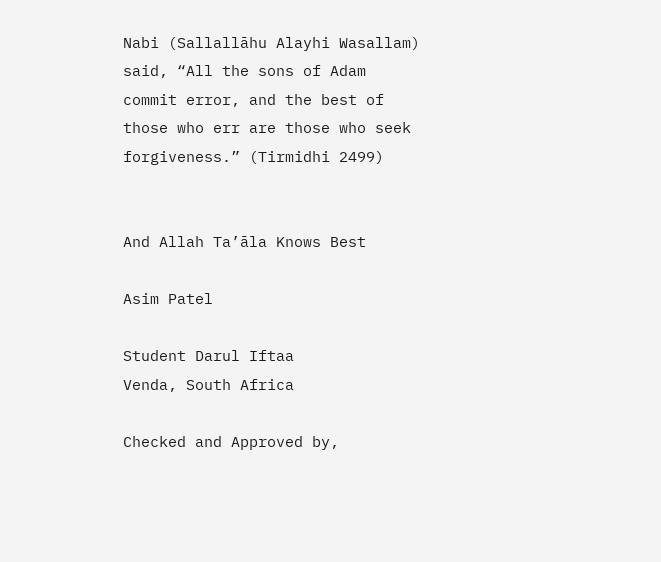Nabi (Sallallāhu Alayhi Wasallam) said, “All the sons of Adam commit error, and the best of those who err are those who seek forgiveness.” (Tirmidhi 2499)


And Allah Ta’āla Knows Best

Asim Patel

Student Darul Iftaa
Venda, South Africa

Checked and Approved by,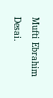Mufti Ebrahim Desai.